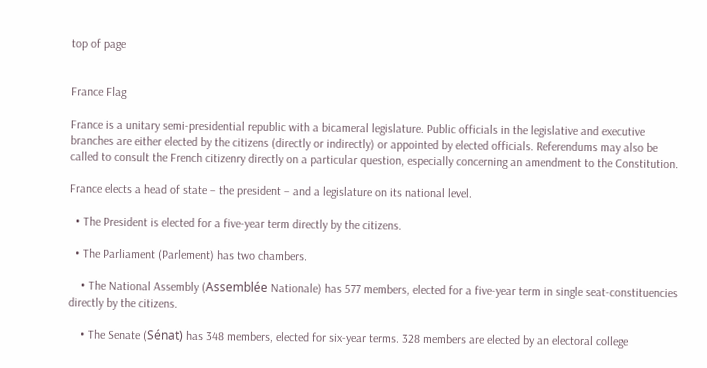top of page


France Flag

France is a unitary semi-presidential republic with a bicameral legislature. Public officials in the legislative and executive branches are either elected by the citizens (directly or indirectly) or appointed by elected officials. Referendums may also be called to consult the French citizenry directly on a particular question, especially concerning an amendment to the Constitution.

France elects a head of state – the president – and a legislature on its national level.

  • The President is elected for a five-year term directly by the citizens.

  • The Parliament (Parlement) has two chambers.

    • The National Assembly (Assemblée Nationale) has 577 members, elected for a five-year term in single seat-constituencies directly by the citizens.

    • The Senate (Sénat) has 348 members, elected for six-year terms. 328 members are elected by an electoral college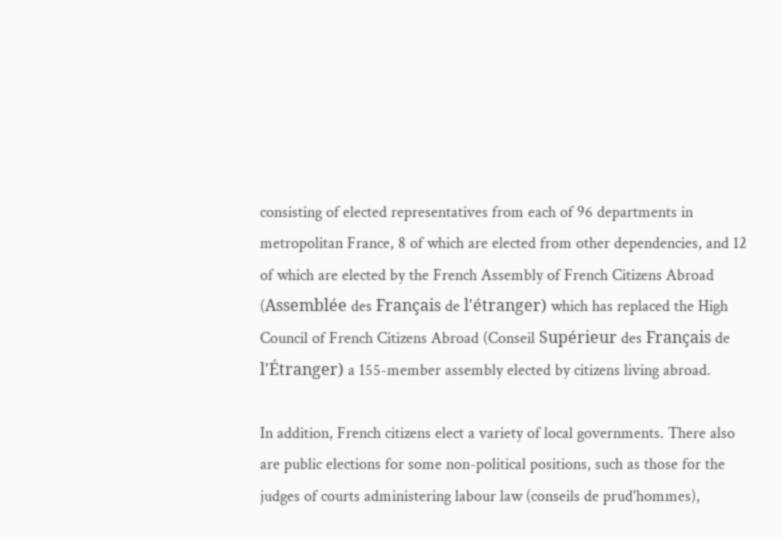consisting of elected representatives from each of 96 departments in metropolitan France, 8 of which are elected from other dependencies, and 12 of which are elected by the French Assembly of French Citizens Abroad (Assemblée des Français de l'étranger) which has replaced the High Council of French Citizens Abroad (Conseil Supérieur des Français de l'Étranger) a 155-member assembly elected by citizens living abroad.

In addition, French citizens elect a variety of local governments. There also are public elections for some non-political positions, such as those for the judges of courts administering labour law (conseils de prud'hommes),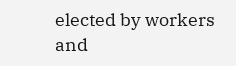elected by workers and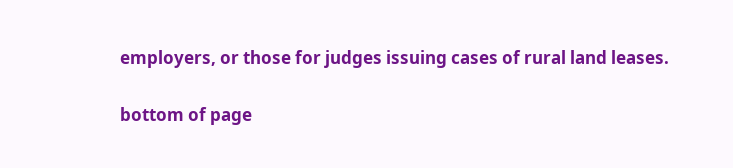employers, or those for judges issuing cases of rural land leases.

bottom of page